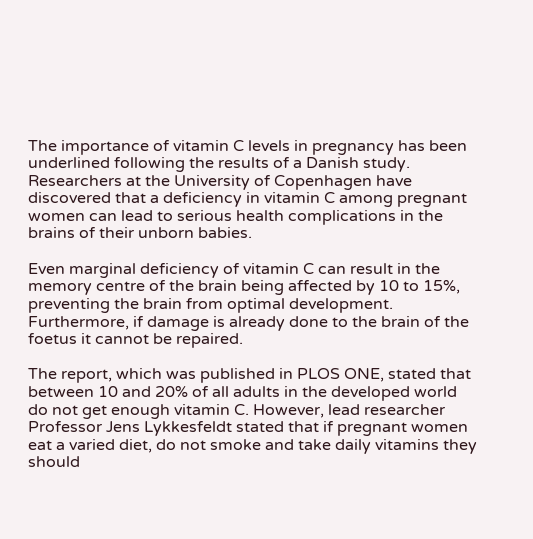The importance of vitamin C levels in pregnancy has been underlined following the results of a Danish study. Researchers at the University of Copenhagen have discovered that a deficiency in vitamin C among pregnant women can lead to serious health complications in the brains of their unborn babies.

Even marginal deficiency of vitamin C can result in the memory centre of the brain being affected by 10 to 15%, preventing the brain from optimal development. Furthermore, if damage is already done to the brain of the foetus it cannot be repaired.

The report, which was published in PLOS ONE, stated that between 10 and 20% of all adults in the developed world do not get enough vitamin C. However, lead researcher Professor Jens Lykkesfeldt stated that if pregnant women eat a varied diet, do not smoke and take daily vitamins they should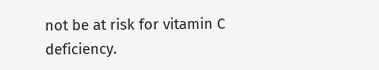not be at risk for vitamin C deficiency.